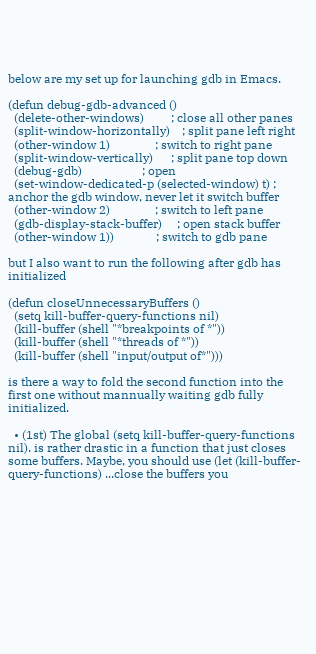below are my set up for launching gdb in Emacs.

(defun debug-gdb-advanced ()
  (delete-other-windows)         ; close all other panes
  (split-window-horizontally)    ; split pane left right
  (other-window 1)               ; switch to right pane
  (split-window-vertically)      ; split pane top down
  (debug-gdb)                    ; open
  (set-window-dedicated-p (selected-window) t) ; anchor the gdb window, never let it switch buffer
  (other-window 2)               ; switch to left pane
  (gdb-display-stack-buffer)     ; open stack buffer
  (other-window 1))              ; switch to gdb pane

but I also want to run the following after gdb has initialized

(defun closeUnnecessaryBuffers ()
  (setq kill-buffer-query-functions nil)
  (kill-buffer (shell "*breakpoints of *"))
  (kill-buffer (shell "*threads of *"))
  (kill-buffer (shell "input/output of*")))

is there a way to fold the second function into the first one without mannually waiting gdb fully initialized.

  • (1st) The global (setq kill-buffer-query-functions nil). is rather drastic in a function that just closes some buffers. Maybe, you should use (let (kill-buffer-query-functions) ...close the buffers you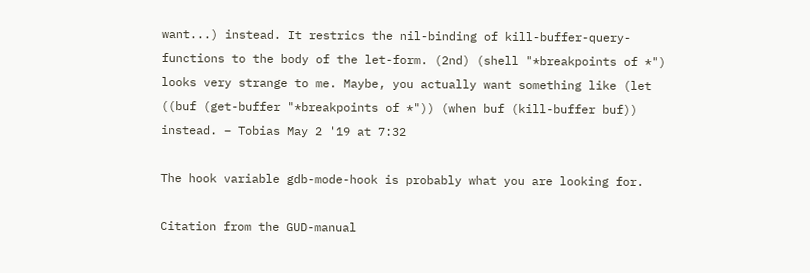want...) instead. It restrics the nil-binding of kill-buffer-query-functions to the body of the let-form. (2nd) (shell "*breakpoints of *") looks very strange to me. Maybe, you actually want something like (let ((buf (get-buffer "*breakpoints of *")) (when buf (kill-buffer buf)) instead. – Tobias May 2 '19 at 7:32

The hook variable gdb-mode-hook is probably what you are looking for.

Citation from the GUD-manual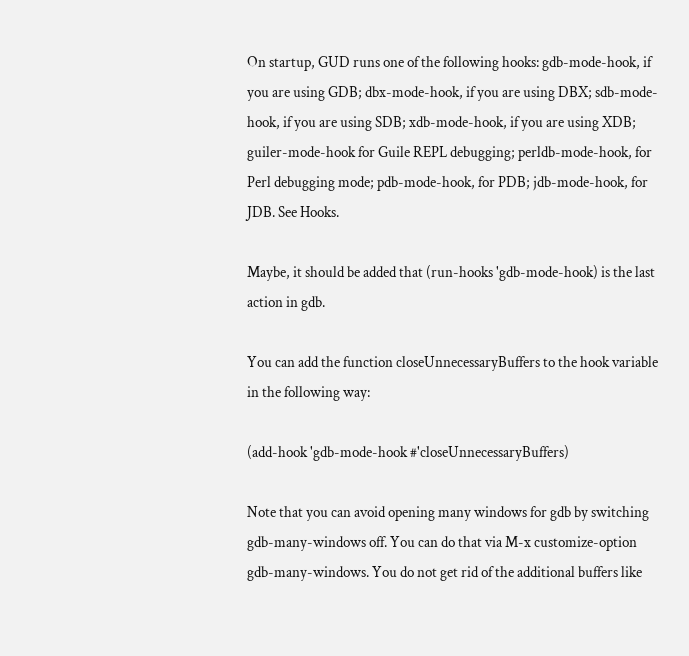On startup, GUD runs one of the following hooks: gdb-mode-hook, if you are using GDB; dbx-mode-hook, if you are using DBX; sdb-mode-hook, if you are using SDB; xdb-mode-hook, if you are using XDB; guiler-mode-hook for Guile REPL debugging; perldb-mode-hook, for Perl debugging mode; pdb-mode-hook, for PDB; jdb-mode-hook, for JDB. See Hooks.

Maybe, it should be added that (run-hooks 'gdb-mode-hook) is the last action in gdb.

You can add the function closeUnnecessaryBuffers to the hook variable in the following way:

(add-hook 'gdb-mode-hook #'closeUnnecessaryBuffers)

Note that you can avoid opening many windows for gdb by switching gdb-many-windows off. You can do that via M-x customize-option gdb-many-windows. You do not get rid of the additional buffers like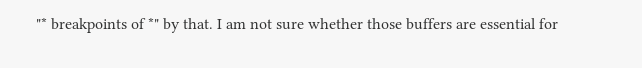"* breakpoints of *" by that. I am not sure whether those buffers are essential for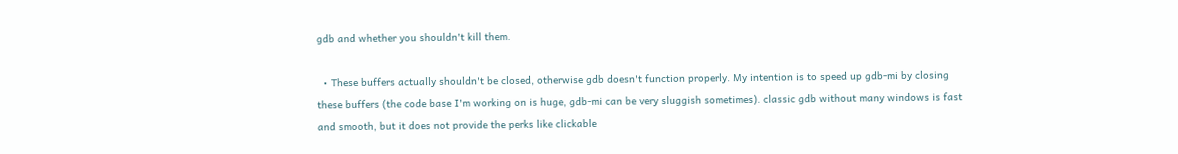gdb and whether you shouldn't kill them.

  • These buffers actually shouldn't be closed, otherwise gdb doesn't function properly. My intention is to speed up gdb-mi by closing these buffers (the code base I'm working on is huge, gdb-mi can be very sluggish sometimes). classic gdb without many windows is fast and smooth, but it does not provide the perks like clickable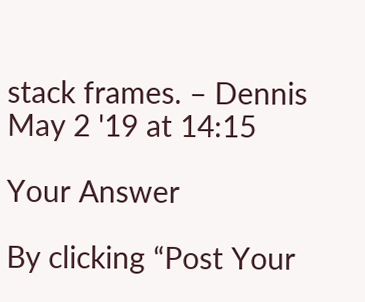stack frames. – Dennis May 2 '19 at 14:15

Your Answer

By clicking “Post Your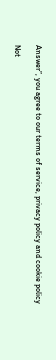Answer”, you agree to our terms of service, privacy policy and cookie policy

Not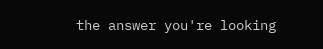the answer you're looking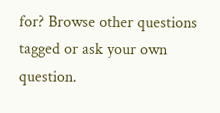for? Browse other questions tagged or ask your own question.